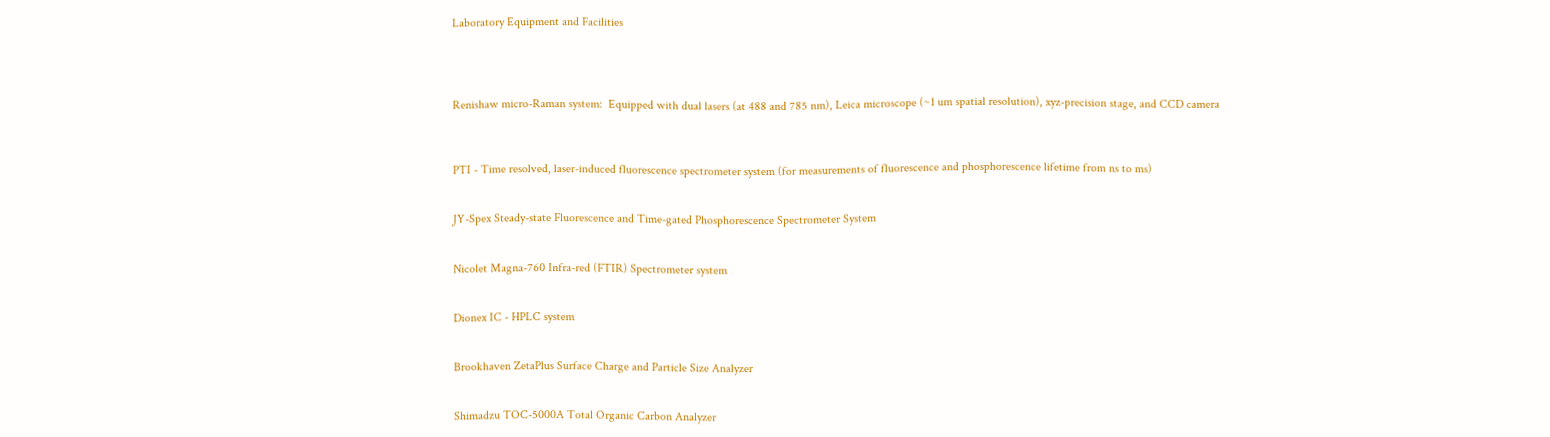Laboratory Equipment and Facilities




Renishaw micro-Raman system:  Equipped with dual lasers (at 488 and 785 nm), Leica microscope (~1 um spatial resolution), xyz-precision stage, and CCD camera



PTI - Time resolved, laser-induced fluorescence spectrometer system (for measurements of fluorescence and phosphorescence lifetime from ns to ms)


JY-Spex Steady-state Fluorescence and Time-gated Phosphorescence Spectrometer System


Nicolet Magna-760 Infra-red (FTIR) Spectrometer system


Dionex IC - HPLC system


Brookhaven ZetaPlus Surface Charge and Particle Size Analyzer


Shimadzu TOC-5000A Total Organic Carbon Analyzer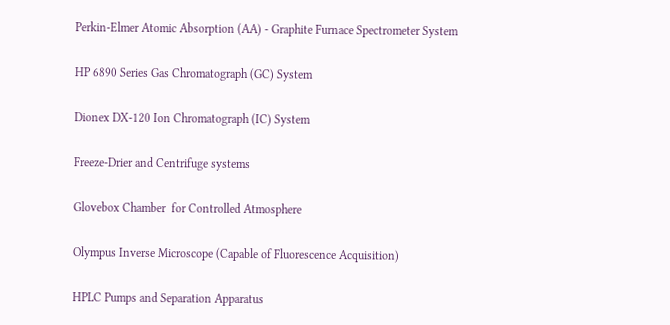Perkin-Elmer Atomic Absorption (AA) - Graphite Furnace Spectrometer System


HP 6890 Series Gas Chromatograph (GC) System


Dionex DX-120 Ion Chromatograph (IC) System


Freeze-Drier and Centrifuge systems


Glovebox Chamber  for Controlled Atmosphere


Olympus Inverse Microscope (Capable of Fluorescence Acquisition)


HPLC Pumps and Separation Apparatus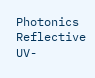Photonics Reflective UV-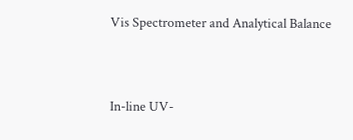Vis Spectrometer and Analytical Balance


In-line UV-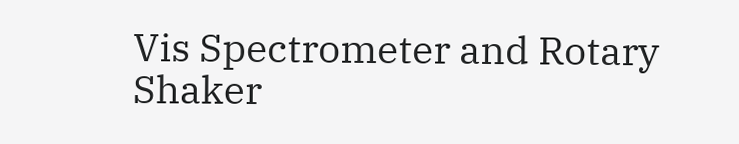Vis Spectrometer and Rotary Shaker